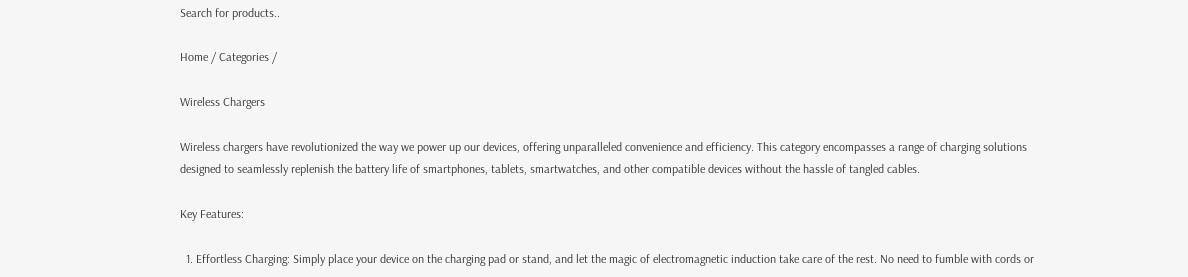Search for products..

Home / Categories /

Wireless Chargers

Wireless chargers have revolutionized the way we power up our devices, offering unparalleled convenience and efficiency. This category encompasses a range of charging solutions designed to seamlessly replenish the battery life of smartphones, tablets, smartwatches, and other compatible devices without the hassle of tangled cables.

Key Features:

  1. Effortless Charging: Simply place your device on the charging pad or stand, and let the magic of electromagnetic induction take care of the rest. No need to fumble with cords or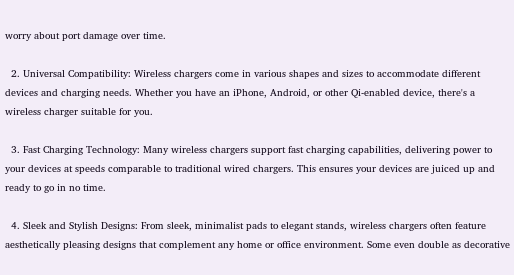worry about port damage over time.

  2. Universal Compatibility: Wireless chargers come in various shapes and sizes to accommodate different devices and charging needs. Whether you have an iPhone, Android, or other Qi-enabled device, there's a wireless charger suitable for you.

  3. Fast Charging Technology: Many wireless chargers support fast charging capabilities, delivering power to your devices at speeds comparable to traditional wired chargers. This ensures your devices are juiced up and ready to go in no time.

  4. Sleek and Stylish Designs: From sleek, minimalist pads to elegant stands, wireless chargers often feature aesthetically pleasing designs that complement any home or office environment. Some even double as decorative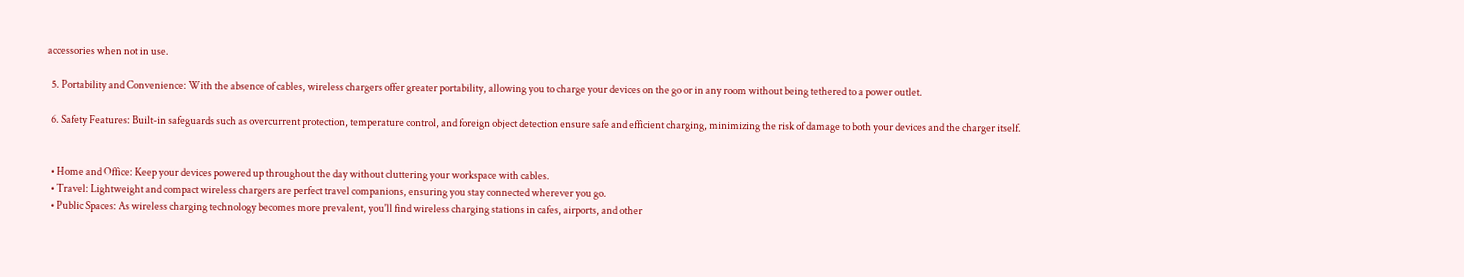accessories when not in use.

  5. Portability and Convenience: With the absence of cables, wireless chargers offer greater portability, allowing you to charge your devices on the go or in any room without being tethered to a power outlet.

  6. Safety Features: Built-in safeguards such as overcurrent protection, temperature control, and foreign object detection ensure safe and efficient charging, minimizing the risk of damage to both your devices and the charger itself.


  • Home and Office: Keep your devices powered up throughout the day without cluttering your workspace with cables.
  • Travel: Lightweight and compact wireless chargers are perfect travel companions, ensuring you stay connected wherever you go.
  • Public Spaces: As wireless charging technology becomes more prevalent, you'll find wireless charging stations in cafes, airports, and other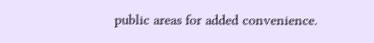public areas for added convenience.